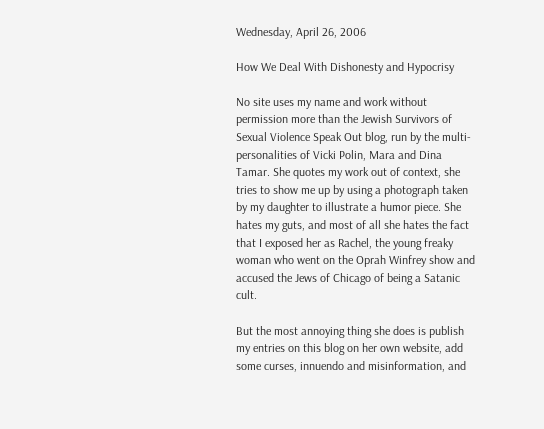Wednesday, April 26, 2006

How We Deal With Dishonesty and Hypocrisy

No site uses my name and work without permission more than the Jewish Survivors of Sexual Violence Speak Out blog, run by the multi-personalities of Vicki Polin, Mara and Dina Tamar. She quotes my work out of context, she tries to show me up by using a photograph taken by my daughter to illustrate a humor piece. She hates my guts, and most of all she hates the fact that I exposed her as Rachel, the young freaky woman who went on the Oprah Winfrey show and accused the Jews of Chicago of being a Satanic cult.

But the most annoying thing she does is publish my entries on this blog on her own website, add some curses, innuendo and misinformation, and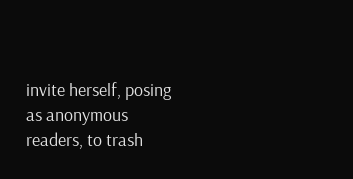invite herself, posing as anonymous readers, to trash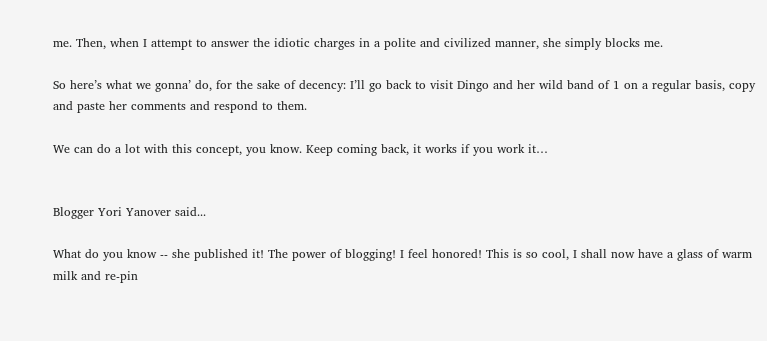me. Then, when I attempt to answer the idiotic charges in a polite and civilized manner, she simply blocks me.

So here’s what we gonna’ do, for the sake of decency: I’ll go back to visit Dingo and her wild band of 1 on a regular basis, copy and paste her comments and respond to them.

We can do a lot with this concept, you know. Keep coming back, it works if you work it…


Blogger Yori Yanover said...

What do you know -- she published it! The power of blogging! I feel honored! This is so cool, I shall now have a glass of warm milk and re-pin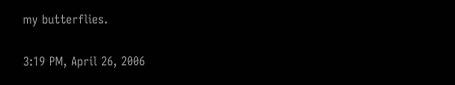my butterflies.

3:19 PM, April 26, 2006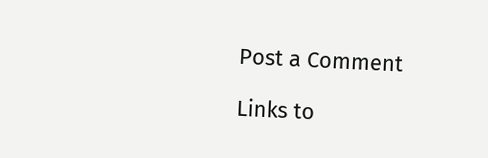Post a Comment

Links to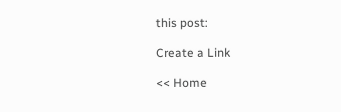this post:

Create a Link

<< Home